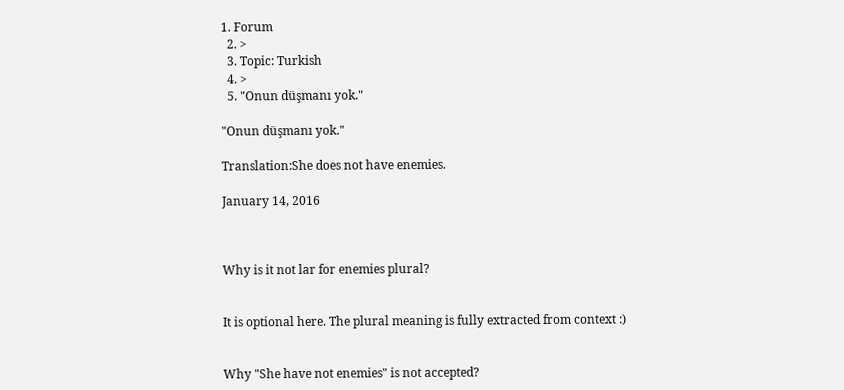1. Forum
  2. >
  3. Topic: Turkish
  4. >
  5. "Onun düşmanı yok."

"Onun düşmanı yok."

Translation:She does not have enemies.

January 14, 2016



Why is it not lar for enemies plural?


It is optional here. The plural meaning is fully extracted from context :)


Why "She have not enemies" is not accepted?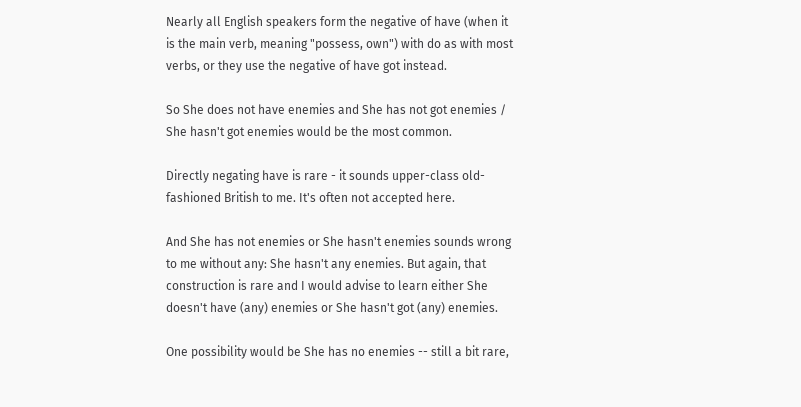Nearly all English speakers form the negative of have (when it is the main verb, meaning "possess, own") with do as with most verbs, or they use the negative of have got instead.

So She does not have enemies and She has not got enemies / She hasn't got enemies would be the most common.

Directly negating have is rare - it sounds upper-class old-fashioned British to me. It's often not accepted here.

And She has not enemies or She hasn't enemies sounds wrong to me without any: She hasn't any enemies. But again, that construction is rare and I would advise to learn either She doesn't have (any) enemies or She hasn't got (any) enemies.

One possibility would be She has no enemies -- still a bit rare,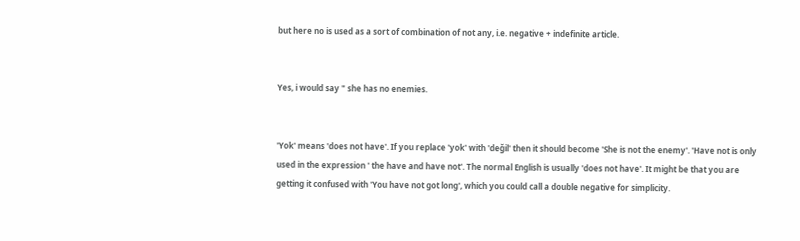but here no is used as a sort of combination of not any, i.e. negative + indefinite article.


Yes, i would say " she has no enemies.


'Yok' means 'does not have'. If you replace 'yok' with 'değil' then it should become 'She is not the enemy'. 'Have not is only used in the expression ' the have and have not'. The normal English is usually 'does not have'. It might be that you are getting it confused with 'You have not got long', which you could call a double negative for simplicity.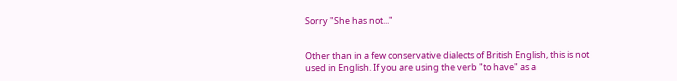Sorry "She has not..."


Other than in a few conservative dialects of British English, this is not used in English. If you are using the verb "to have" as a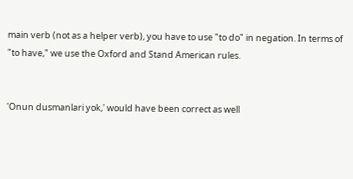main verb (not as a helper verb), you have to use "to do" in negation. In terms of "to have," we use the Oxford and Stand American rules.


'Onun dusmanlari yok,' would have been correct as well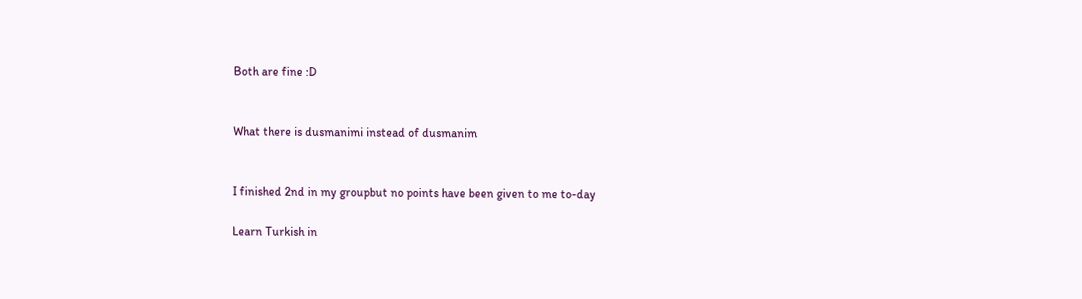Both are fine :D


What there is dusmanimi instead of dusmanim


I finished 2nd in my groupbut no points have been given to me to-day

Learn Turkish in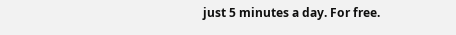just 5 minutes a day. For free.